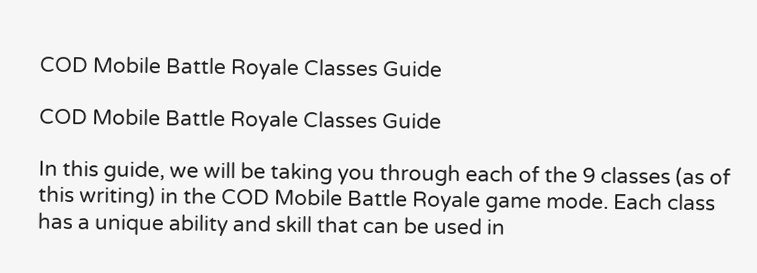COD Mobile Battle Royale Classes Guide

COD Mobile Battle Royale Classes Guide

In this guide, we will be taking you through each of the 9 classes (as of this writing) in the COD Mobile Battle Royale game mode. Each class has a unique ability and skill that can be used in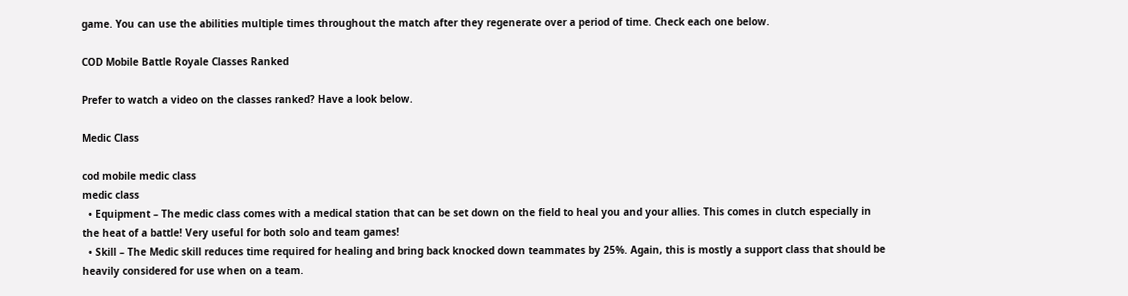game. You can use the abilities multiple times throughout the match after they regenerate over a period of time. Check each one below.

COD Mobile Battle Royale Classes Ranked

Prefer to watch a video on the classes ranked? Have a look below.

Medic Class

cod mobile medic class
medic class
  • Equipment – The medic class comes with a medical station that can be set down on the field to heal you and your allies. This comes in clutch especially in the heat of a battle! Very useful for both solo and team games!
  • Skill – The Medic skill reduces time required for healing and bring back knocked down teammates by 25%. Again, this is mostly a support class that should be heavily considered for use when on a team.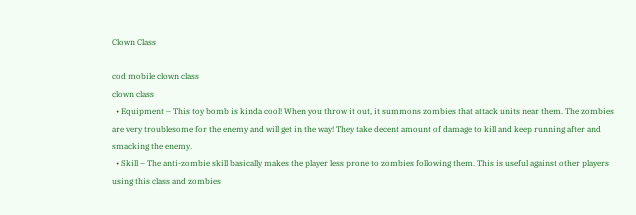Clown Class

cod mobile clown class
clown class
  • Equipment – This toy bomb is kinda cool! When you throw it out, it summons zombies that attack units near them. The zombies are very troublesome for the enemy and will get in the way! They take decent amount of damage to kill and keep running after and smacking the enemy.
  • Skill – The anti-zombie skill basically makes the player less prone to zombies following them. This is useful against other players using this class and zombies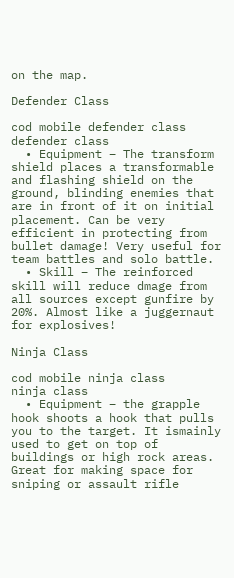on the map.

Defender Class

cod mobile defender class
defender class
  • Equipment – The transform shield places a transformable and flashing shield on the ground, blinding enemies that are in front of it on initial placement. Can be very efficient in protecting from bullet damage! Very useful for team battles and solo battle.
  • Skill – The reinforced skill will reduce dmage from all sources except gunfire by 20%. Almost like a juggernaut for explosives!

Ninja Class

cod mobile ninja class
ninja class
  • Equipment – the grapple hook shoots a hook that pulls you to the target. It ismainly used to get on top of buildings or high rock areas. Great for making space for sniping or assault rifle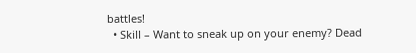battles!
  • Skill – Want to sneak up on your enemy? Dead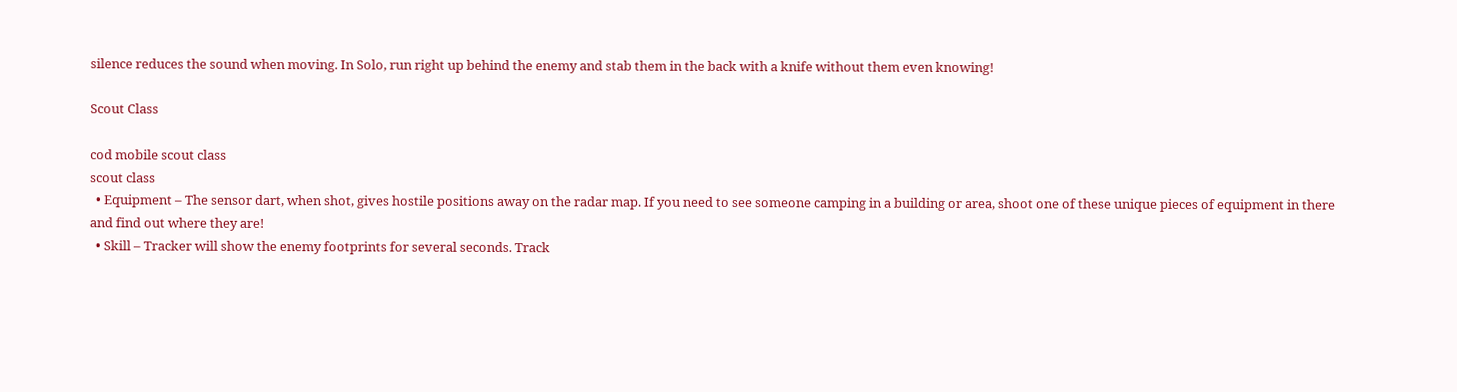silence reduces the sound when moving. In Solo, run right up behind the enemy and stab them in the back with a knife without them even knowing!

Scout Class

cod mobile scout class
scout class
  • Equipment – The sensor dart, when shot, gives hostile positions away on the radar map. If you need to see someone camping in a building or area, shoot one of these unique pieces of equipment in there and find out where they are!
  • Skill – Tracker will show the enemy footprints for several seconds. Track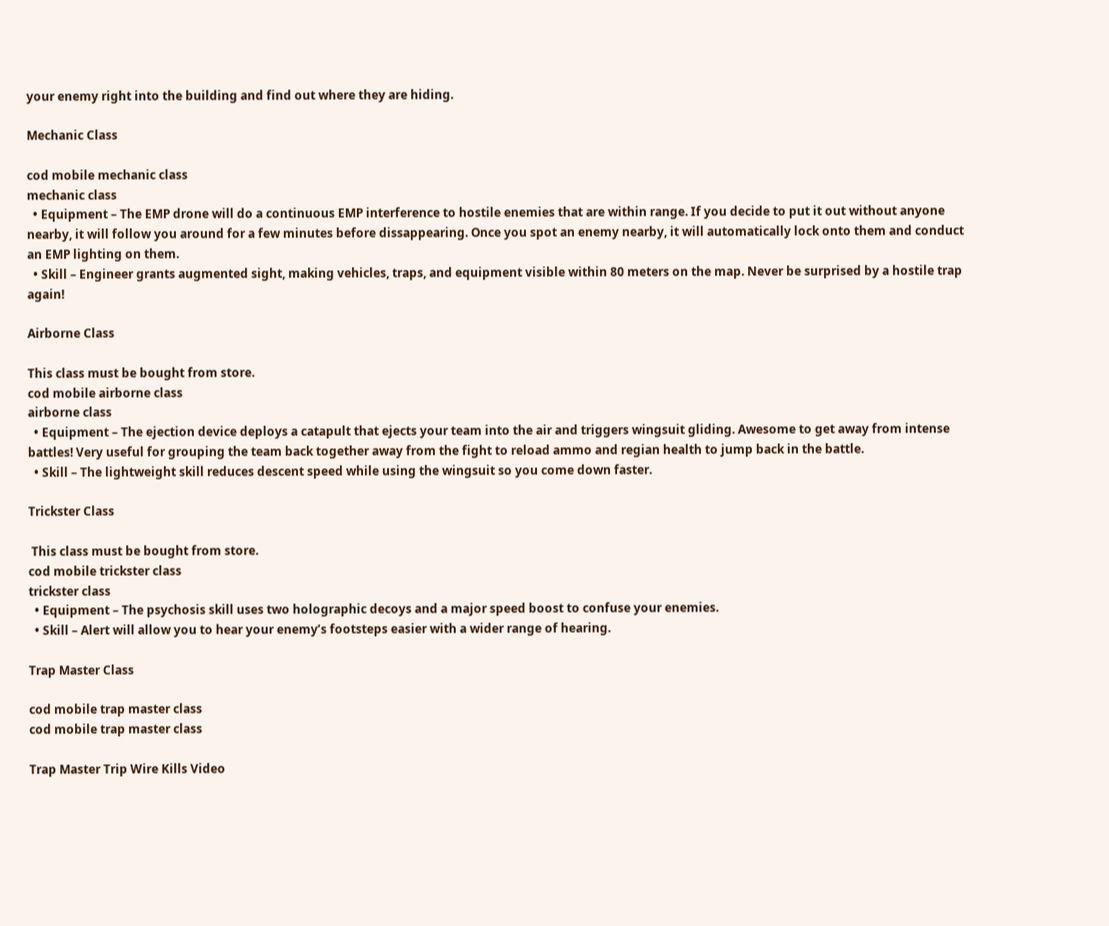your enemy right into the building and find out where they are hiding.

Mechanic Class

cod mobile mechanic class
mechanic class
  • Equipment – The EMP drone will do a continuous EMP interference to hostile enemies that are within range. If you decide to put it out without anyone nearby, it will follow you around for a few minutes before dissappearing. Once you spot an enemy nearby, it will automatically lock onto them and conduct an EMP lighting on them.
  • Skill – Engineer grants augmented sight, making vehicles, traps, and equipment visible within 80 meters on the map. Never be surprised by a hostile trap again!

Airborne Class

This class must be bought from store.
cod mobile airborne class
airborne class
  • Equipment – The ejection device deploys a catapult that ejects your team into the air and triggers wingsuit gliding. Awesome to get away from intense battles! Very useful for grouping the team back together away from the fight to reload ammo and regian health to jump back in the battle.
  • Skill – The lightweight skill reduces descent speed while using the wingsuit so you come down faster.

Trickster Class

 This class must be bought from store.
cod mobile trickster class
trickster class
  • Equipment – The psychosis skill uses two holographic decoys and a major speed boost to confuse your enemies.
  • Skill – Alert will allow you to hear your enemy’s footsteps easier with a wider range of hearing.

Trap Master Class

cod mobile trap master class
cod mobile trap master class

Trap Master Trip Wire Kills Video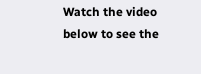Watch the video below to see the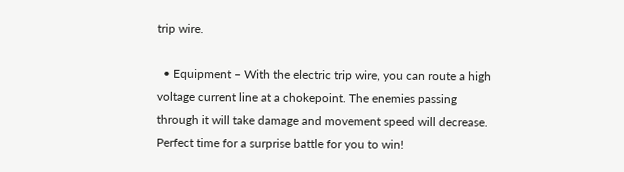trip wire.

  • Equipment – With the electric trip wire, you can route a high voltage current line at a chokepoint. The enemies passing through it will take damage and movement speed will decrease. Perfect time for a surprise battle for you to win!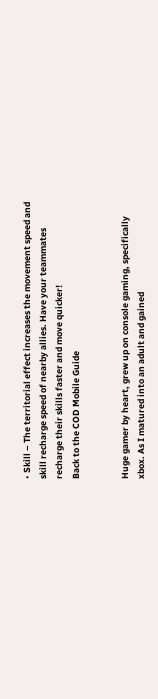• Skill – The territorial effect increases the movement speed and skill recharge speed of nearby allies. Have your teammates recharge their skills faster and move quicker!
Back to the COD Mobile Guide


Huge gamer by heart, grew up on console gaming, specifically xbox. As I matured into an adult and gained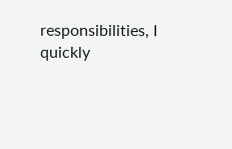responsibilities, I quickly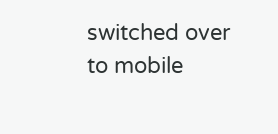switched over to mobile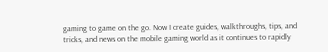gaming to game on the go. Now I create guides, walkthroughs, tips, and tricks, and news on the mobile gaming world as it continues to rapidly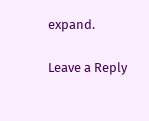expand.

Leave a Reply